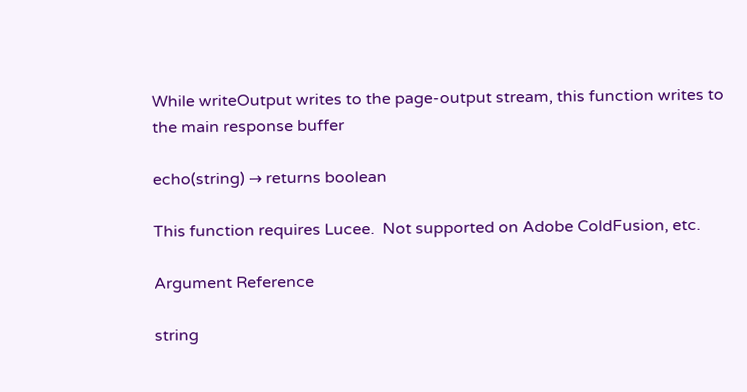While writeOutput writes to the page-output stream, this function writes to the main response buffer

echo(string) → returns boolean

This function requires Lucee.  Not supported on Adobe ColdFusion, etc.

Argument Reference

string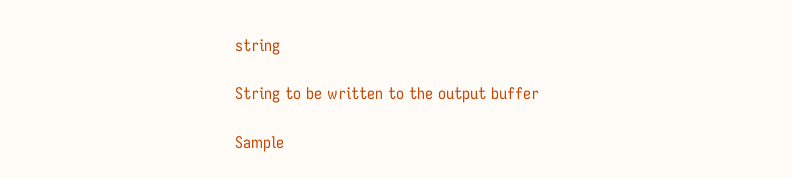string

String to be written to the output buffer

Sample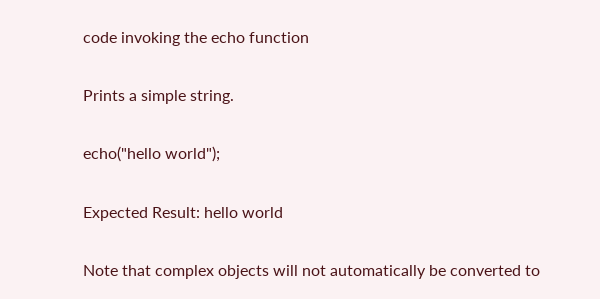code invoking the echo function

Prints a simple string.

echo("hello world");

Expected Result: hello world

Note that complex objects will not automatically be converted to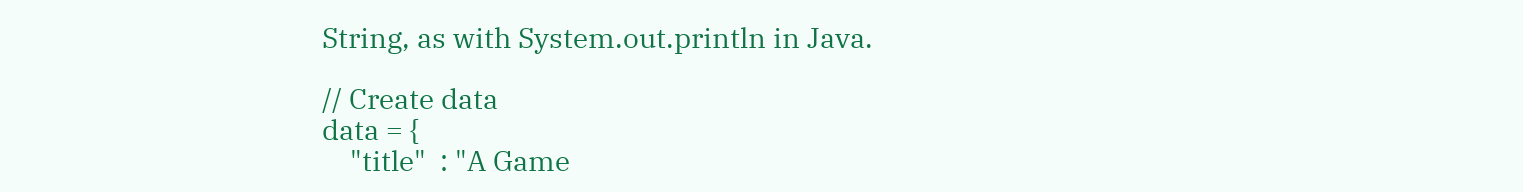String, as with System.out.println in Java.

// Create data
data = {
    "title"  : "A Game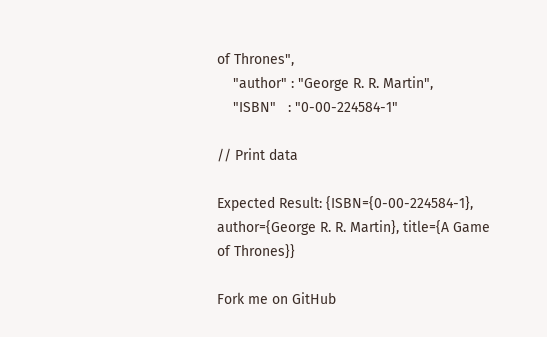of Thrones",
    "author" : "George R. R. Martin",
    "ISBN"   : "0-00-224584-1"

// Print data

Expected Result: {ISBN={0-00-224584-1}, author={George R. R. Martin}, title={A Game of Thrones}}

Fork me on GitHub